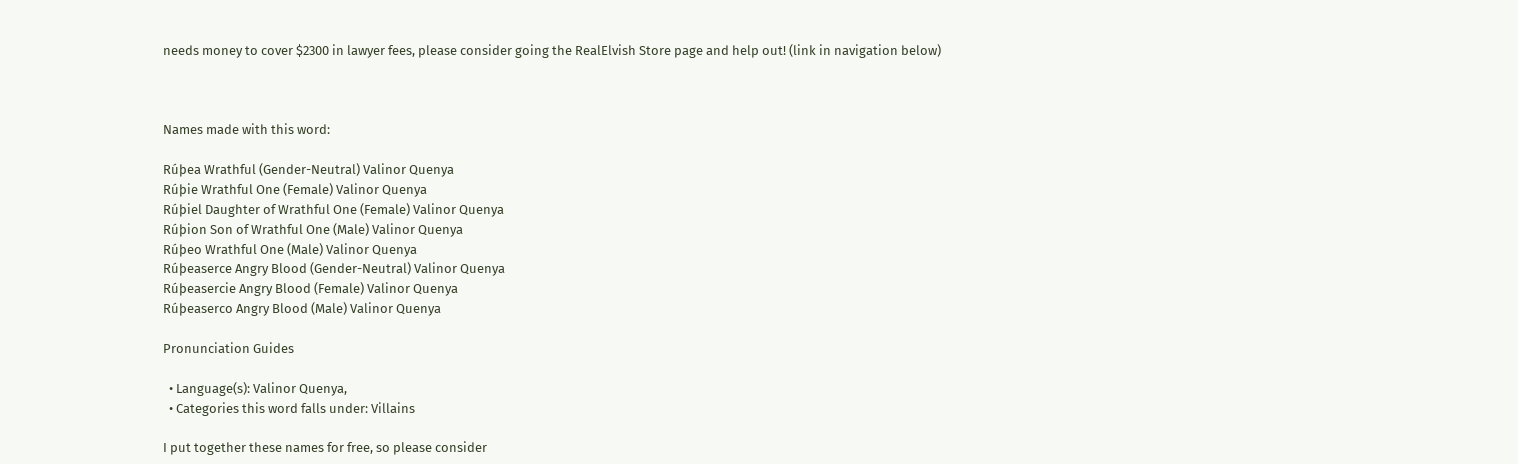needs money to cover $2300 in lawyer fees, please consider going the RealElvish Store page and help out! (link in navigation below)



Names made with this word:

Rúþea Wrathful (Gender-Neutral) Valinor Quenya
Rúþie Wrathful One (Female) Valinor Quenya
Rúþiel Daughter of Wrathful One (Female) Valinor Quenya
Rúþion Son of Wrathful One (Male) Valinor Quenya
Rúþeo Wrathful One (Male) Valinor Quenya
Rúþeaserce Angry Blood (Gender-Neutral) Valinor Quenya
Rúþeasercie Angry Blood (Female) Valinor Quenya
Rúþeaserco Angry Blood (Male) Valinor Quenya

Pronunciation Guides

  • Language(s): Valinor Quenya,
  • Categories this word falls under: Villains

I put together these names for free, so please consider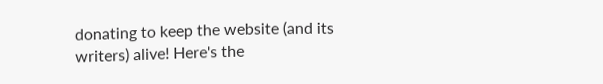donating to keep the website (and its writers) alive! Here's the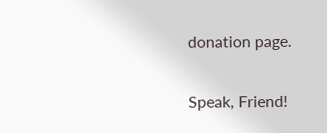donation page.

Speak, Friend!